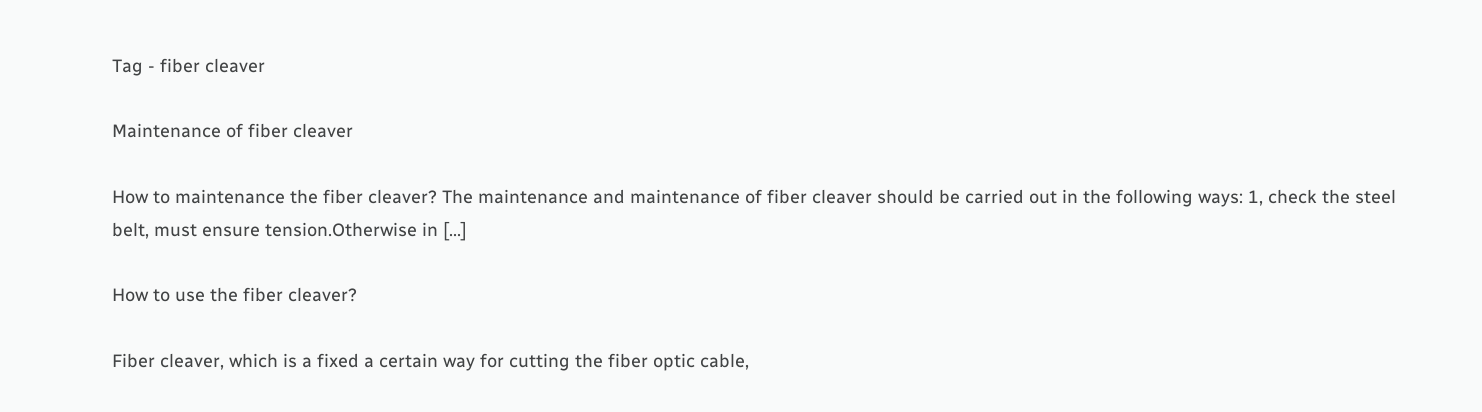Tag - fiber cleaver

Maintenance of fiber cleaver

How to maintenance the fiber cleaver? The maintenance and maintenance of fiber cleaver should be carried out in the following ways: 1, check the steel belt, must ensure tension.Otherwise in [...]

How to use the fiber cleaver?

Fiber cleaver, which is a fixed a certain way for cutting the fiber optic cable,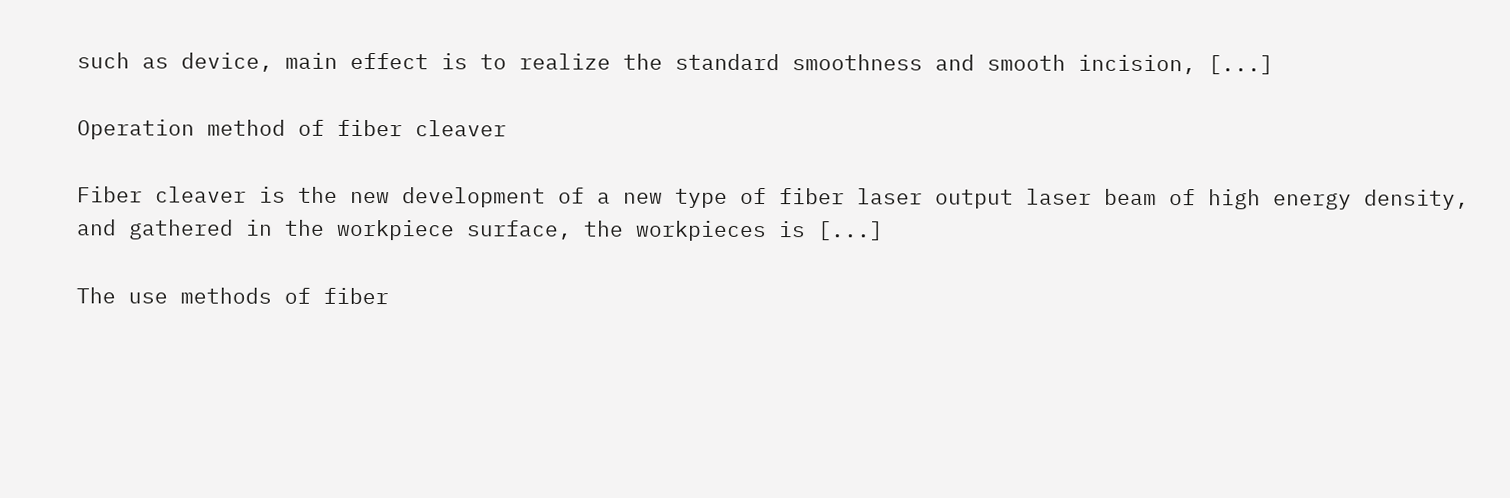such as device, main effect is to realize the standard smoothness and smooth incision, [...]

Operation method of fiber cleaver

Fiber cleaver is the new development of a new type of fiber laser output laser beam of high energy density, and gathered in the workpiece surface, the workpieces is [...]

The use methods of fiber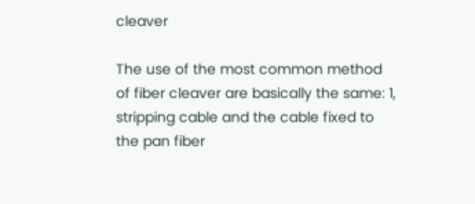cleaver

The use of the most common method of fiber cleaver are basically the same: 1, stripping cable and the cable fixed to the pan fiber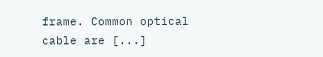frame. Common optical cable are [...]